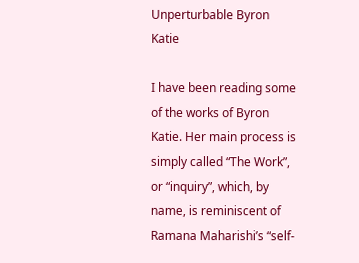Unperturbable Byron Katie

I have been reading some of the works of Byron Katie. Her main process is simply called “The Work”, or “inquiry”, which, by name, is reminiscent of Ramana Maharishi’s “self-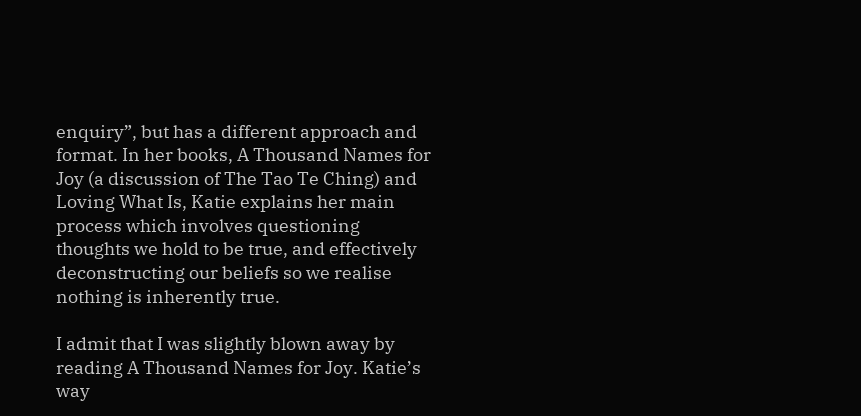enquiry”, but has a different approach and format. In her books, A Thousand Names for Joy (a discussion of The Tao Te Ching) and Loving What Is, Katie explains her main process which involves questioning thoughts we hold to be true, and effectively deconstructing our beliefs so we realise nothing is inherently true.

I admit that I was slightly blown away by reading A Thousand Names for Joy. Katie’s way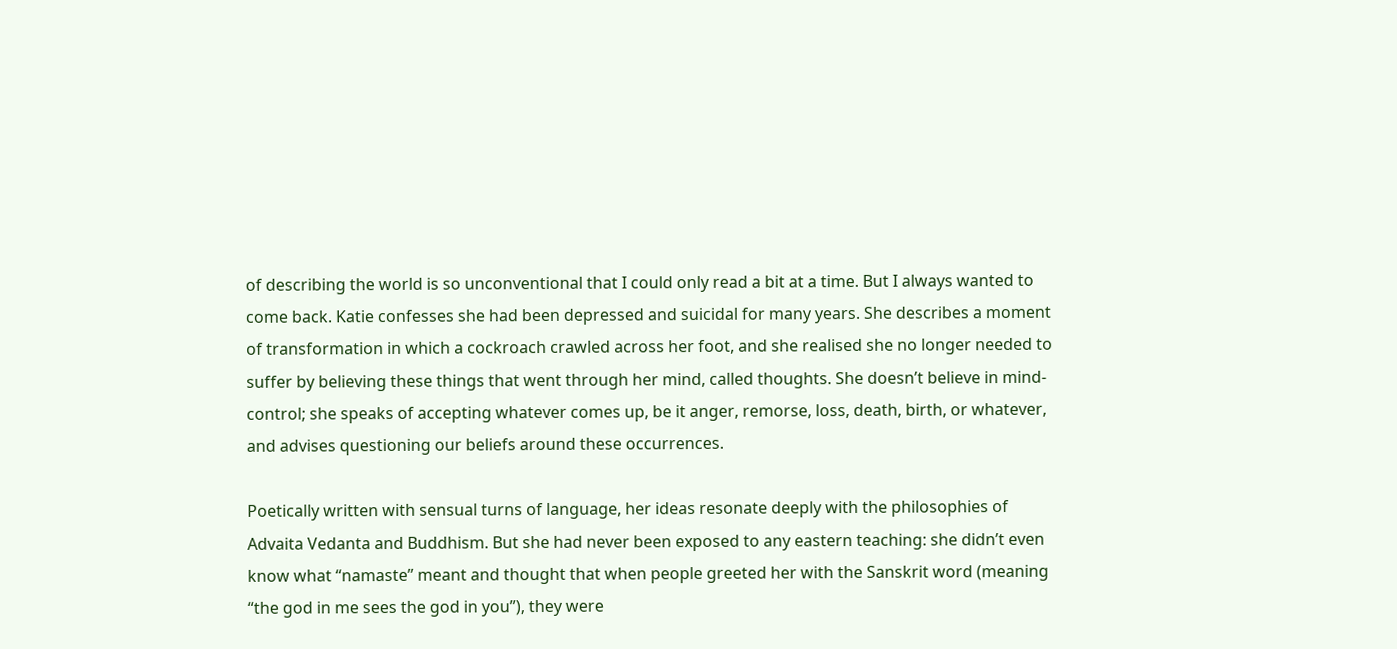of describing the world is so unconventional that I could only read a bit at a time. But I always wanted to come back. Katie confesses she had been depressed and suicidal for many years. She describes a moment of transformation in which a cockroach crawled across her foot, and she realised she no longer needed to suffer by believing these things that went through her mind, called thoughts. She doesn’t believe in mind-control; she speaks of accepting whatever comes up, be it anger, remorse, loss, death, birth, or whatever, and advises questioning our beliefs around these occurrences.

Poetically written with sensual turns of language, her ideas resonate deeply with the philosophies of Advaita Vedanta and Buddhism. But she had never been exposed to any eastern teaching: she didn’t even know what “namaste” meant and thought that when people greeted her with the Sanskrit word (meaning “the god in me sees the god in you”), they were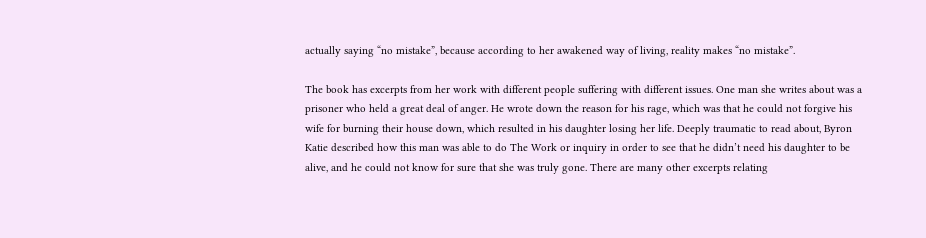actually saying “no mistake”, because according to her awakened way of living, reality makes “no mistake”.

The book has excerpts from her work with different people suffering with different issues. One man she writes about was a prisoner who held a great deal of anger. He wrote down the reason for his rage, which was that he could not forgive his wife for burning their house down, which resulted in his daughter losing her life. Deeply traumatic to read about, Byron Katie described how this man was able to do The Work or inquiry in order to see that he didn’t need his daughter to be alive, and he could not know for sure that she was truly gone. There are many other excerpts relating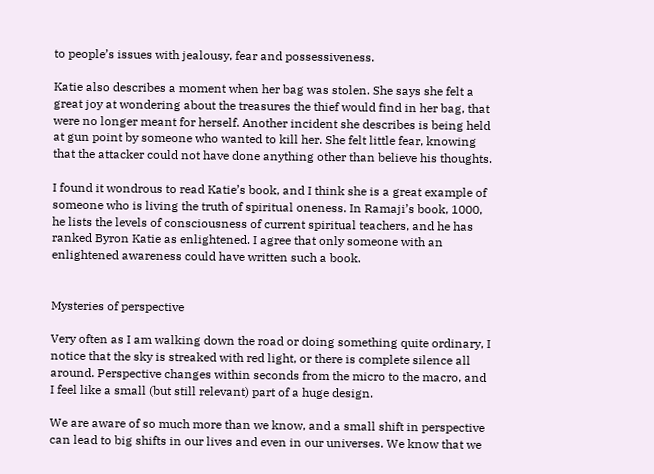to people’s issues with jealousy, fear and possessiveness.

Katie also describes a moment when her bag was stolen. She says she felt a great joy at wondering about the treasures the thief would find in her bag, that were no longer meant for herself. Another incident she describes is being held at gun point by someone who wanted to kill her. She felt little fear, knowing that the attacker could not have done anything other than believe his thoughts.

I found it wondrous to read Katie’s book, and I think she is a great example of someone who is living the truth of spiritual oneness. In Ramaji’s book, 1000, he lists the levels of consciousness of current spiritual teachers, and he has ranked Byron Katie as enlightened. I agree that only someone with an enlightened awareness could have written such a book.


Mysteries of perspective

Very often as I am walking down the road or doing something quite ordinary, I notice that the sky is streaked with red light, or there is complete silence all around. Perspective changes within seconds from the micro to the macro, and I feel like a small (but still relevant) part of a huge design.

We are aware of so much more than we know, and a small shift in perspective can lead to big shifts in our lives and even in our universes. We know that we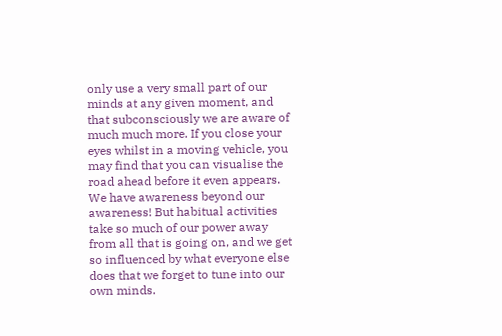only use a very small part of our minds at any given moment, and that subconsciously we are aware of much much more. If you close your eyes whilst in a moving vehicle, you may find that you can visualise the road ahead before it even appears. We have awareness beyond our awareness! But habitual activities take so much of our power away from all that is going on, and we get so influenced by what everyone else does that we forget to tune into our own minds.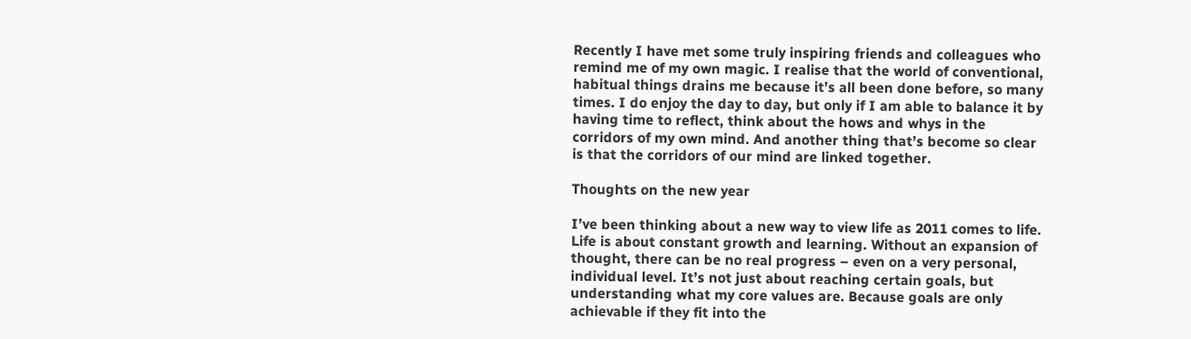Recently I have met some truly inspiring friends and colleagues who remind me of my own magic. I realise that the world of conventional, habitual things drains me because it’s all been done before, so many times. I do enjoy the day to day, but only if I am able to balance it by having time to reflect, think about the hows and whys in the corridors of my own mind. And another thing that’s become so clear is that the corridors of our mind are linked together.

Thoughts on the new year

I’ve been thinking about a new way to view life as 2011 comes to life. Life is about constant growth and learning. Without an expansion of thought, there can be no real progress – even on a very personal, individual level. It’s not just about reaching certain goals, but understanding what my core values are. Because goals are only achievable if they fit into the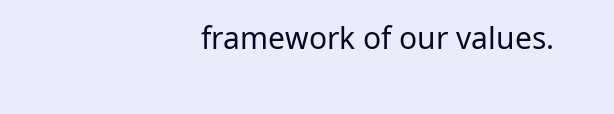framework of our values.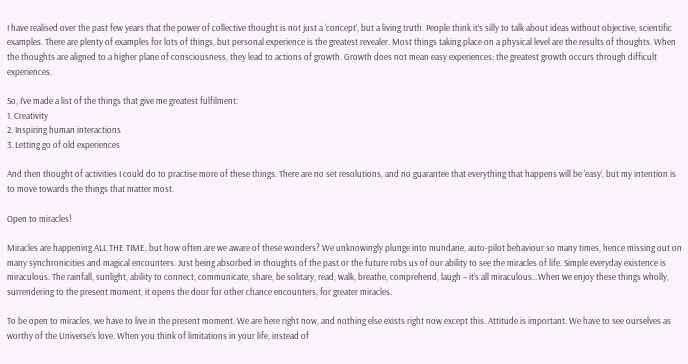I have realised over the past few years that the power of collective thought is not just a ‘concept’, but a living truth. People think it’s silly to talk about ideas without objective, scientific examples. There are plenty of examples for lots of things, but personal experience is the greatest revealer. Most things taking place on a physical level are the results of thoughts. When the thoughts are aligned to a higher plane of consciousness, they lead to actions of growth. Growth does not mean easy experiences; the greatest growth occurs through difficult experiences.

So, I’ve made a list of the things that give me greatest fulfilment:
1. Creativity
2. Inspiring human interactions
3. Letting go of old experiences

And then thought of activities I could do to practise more of these things. There are no set resolutions, and no guarantee that everything that happens will be ‘easy’, but my intention is to move towards the things that matter most.

Open to miracles!

Miracles are happening ALL THE TIME, but how often are we aware of these wonders? We unknowingly plunge into mundane, auto-pilot behaviour so many times, hence missing out on many synchronicities and magical encounters. Just being absorbed in thoughts of the past or the future robs us of our ability to see the miracles of life. Simple everyday existence is miraculous. The rainfall, sunlight, ability to connect, communicate, share, be solitary, read, walk, breathe, comprehend, laugh – it’s all miraculous…When we enjoy these things wholly, surrendering to the present moment, it opens the door for other chance encounters, for greater miracles.

To be open to miracles, we have to live in the present moment. We are here right now, and nothing else exists right now except this. Attitude is important. We have to see ourselves as worthy of the Universe’s love. When you think of limitations in your life, instead of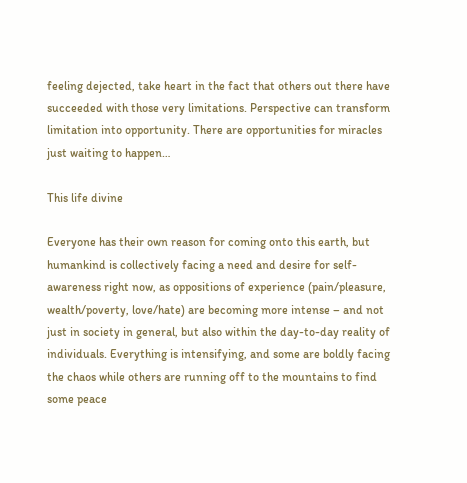feeling dejected, take heart in the fact that others out there have succeeded with those very limitations. Perspective can transform limitation into opportunity. There are opportunities for miracles just waiting to happen…

This life divine

Everyone has their own reason for coming onto this earth, but humankind is collectively facing a need and desire for self-awareness right now, as oppositions of experience (pain/pleasure, wealth/poverty, love/hate) are becoming more intense – and not just in society in general, but also within the day-to-day reality of individuals. Everything is intensifying, and some are boldly facing the chaos while others are running off to the mountains to find some peace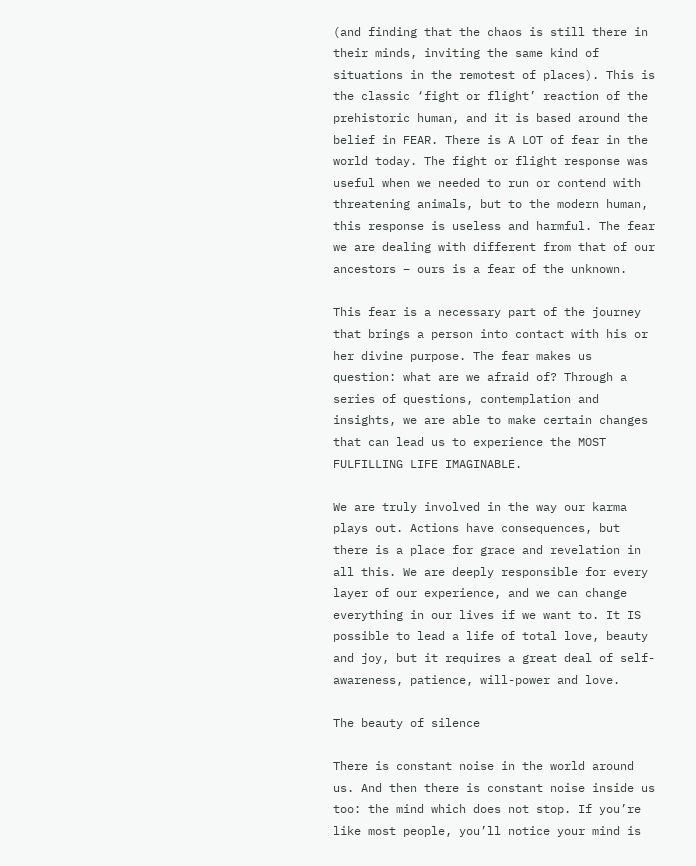(and finding that the chaos is still there in their minds, inviting the same kind of situations in the remotest of places). This is the classic ‘fight or flight’ reaction of the prehistoric human, and it is based around the belief in FEAR. There is A LOT of fear in the world today. The fight or flight response was useful when we needed to run or contend with threatening animals, but to the modern human, this response is useless and harmful. The fear we are dealing with different from that of our ancestors – ours is a fear of the unknown.

This fear is a necessary part of the journey that brings a person into contact with his or her divine purpose. The fear makes us question: what are we afraid of? Through a series of questions, contemplation and insights, we are able to make certain changes that can lead us to experience the MOST FULFILLING LIFE IMAGINABLE.

We are truly involved in the way our karma plays out. Actions have consequences, but there is a place for grace and revelation in all this. We are deeply responsible for every layer of our experience, and we can change everything in our lives if we want to. It IS possible to lead a life of total love, beauty and joy, but it requires a great deal of self-awareness, patience, will-power and love.

The beauty of silence

There is constant noise in the world around us. And then there is constant noise inside us too: the mind which does not stop. If you’re like most people, you’ll notice your mind is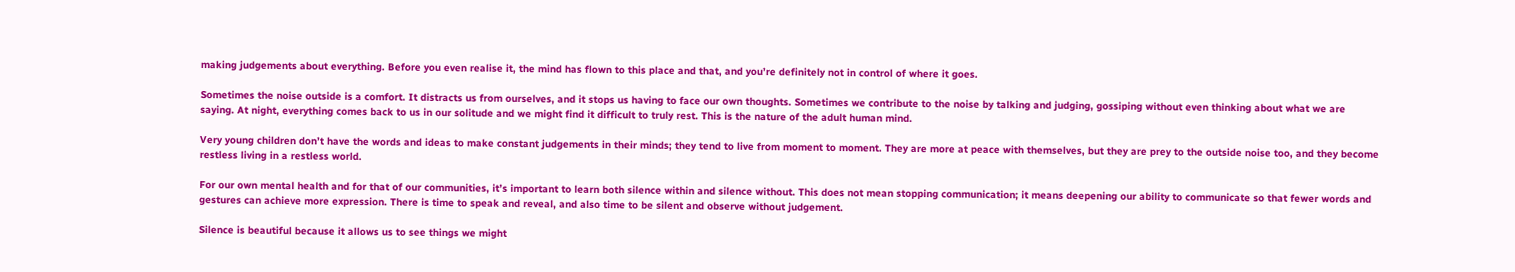making judgements about everything. Before you even realise it, the mind has flown to this place and that, and you’re definitely not in control of where it goes.

Sometimes the noise outside is a comfort. It distracts us from ourselves, and it stops us having to face our own thoughts. Sometimes we contribute to the noise by talking and judging, gossiping without even thinking about what we are saying. At night, everything comes back to us in our solitude and we might find it difficult to truly rest. This is the nature of the adult human mind.

Very young children don’t have the words and ideas to make constant judgements in their minds; they tend to live from moment to moment. They are more at peace with themselves, but they are prey to the outside noise too, and they become restless living in a restless world.

For our own mental health and for that of our communities, it’s important to learn both silence within and silence without. This does not mean stopping communication; it means deepening our ability to communicate so that fewer words and gestures can achieve more expression. There is time to speak and reveal, and also time to be silent and observe without judgement.

Silence is beautiful because it allows us to see things we might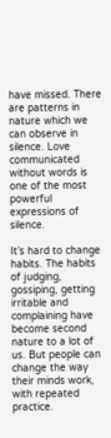have missed. There are patterns in nature which we can observe in silence. Love communicated without words is one of the most powerful expressions of silence.

It’s hard to change habits. The habits of judging, gossiping, getting irritable and complaining have become second nature to a lot of us. But people can change the way their minds work, with repeated practice.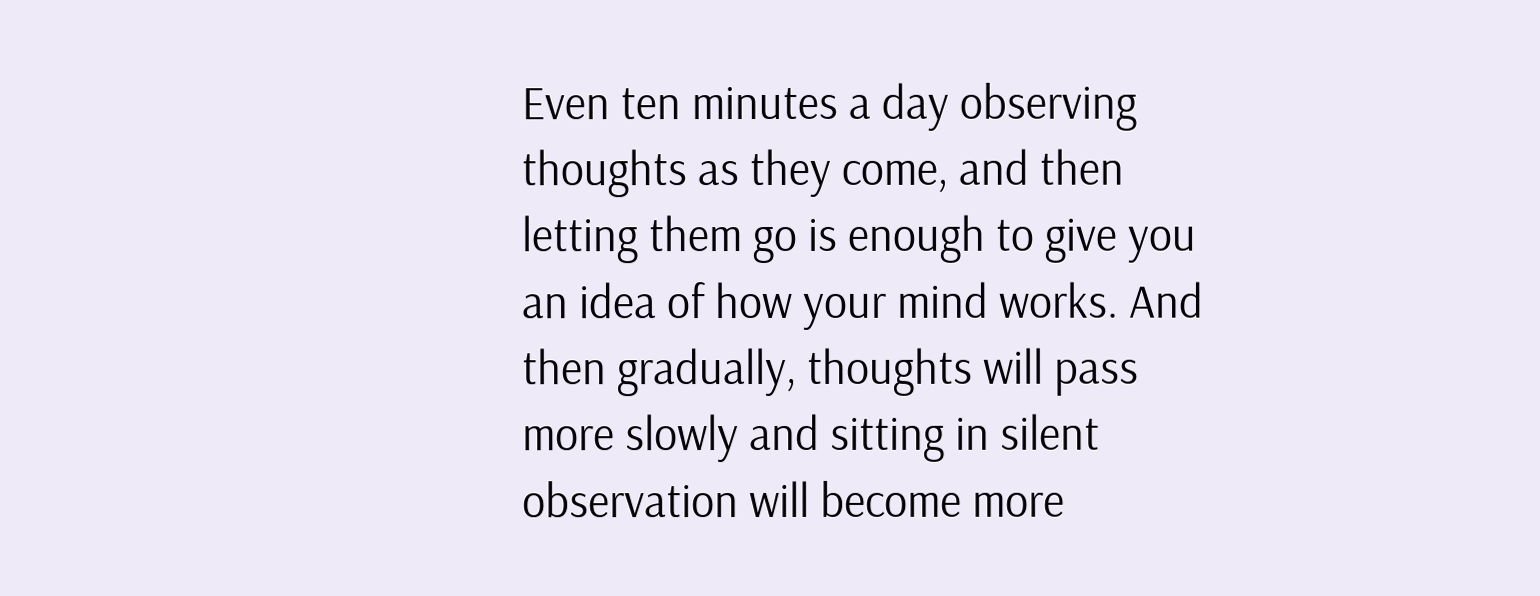Even ten minutes a day observing thoughts as they come, and then letting them go is enough to give you an idea of how your mind works. And then gradually, thoughts will pass more slowly and sitting in silent observation will become more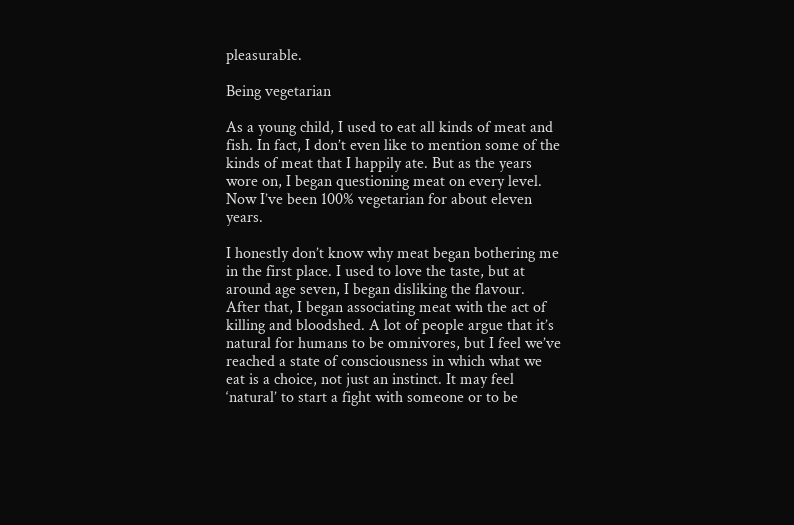pleasurable.

Being vegetarian

As a young child, I used to eat all kinds of meat and fish. In fact, I don’t even like to mention some of the kinds of meat that I happily ate. But as the years wore on, I began questioning meat on every level. Now I’ve been 100% vegetarian for about eleven years.

I honestly don’t know why meat began bothering me in the first place. I used to love the taste, but at around age seven, I began disliking the flavour. After that, I began associating meat with the act of killing and bloodshed. A lot of people argue that it’s natural for humans to be omnivores, but I feel we’ve reached a state of consciousness in which what we eat is a choice, not just an instinct. It may feel ‘natural’ to start a fight with someone or to be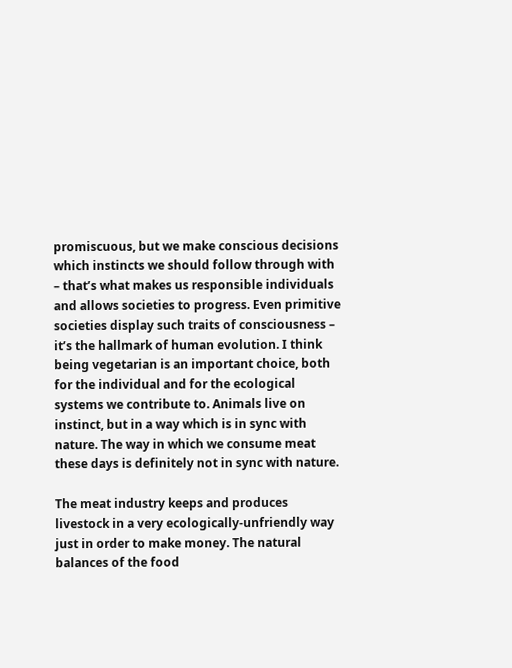promiscuous, but we make conscious decisions which instincts we should follow through with – that’s what makes us responsible individuals and allows societies to progress. Even primitive societies display such traits of consciousness – it’s the hallmark of human evolution. I think being vegetarian is an important choice, both for the individual and for the ecological systems we contribute to. Animals live on instinct, but in a way which is in sync with nature. The way in which we consume meat these days is definitely not in sync with nature.

The meat industry keeps and produces livestock in a very ecologically-unfriendly way just in order to make money. The natural balances of the food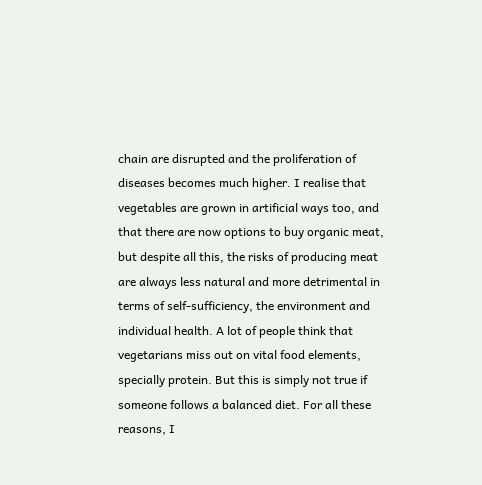chain are disrupted and the proliferation of diseases becomes much higher. I realise that vegetables are grown in artificial ways too, and that there are now options to buy organic meat, but despite all this, the risks of producing meat are always less natural and more detrimental in terms of self-sufficiency, the environment and individual health. A lot of people think that vegetarians miss out on vital food elements, specially protein. But this is simply not true if someone follows a balanced diet. For all these reasons, I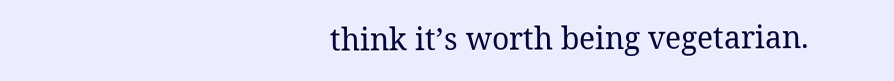think it’s worth being vegetarian.